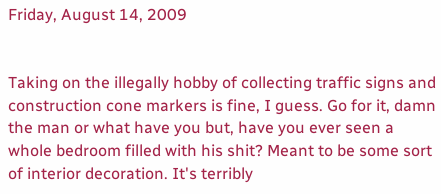Friday, August 14, 2009


Taking on the illegally hobby of collecting traffic signs and construction cone markers is fine, I guess. Go for it, damn the man or what have you but, have you ever seen a whole bedroom filled with his shit? Meant to be some sort of interior decoration. It's terribly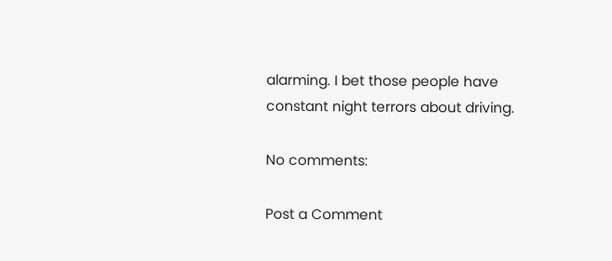alarming. I bet those people have constant night terrors about driving.

No comments:

Post a Comment